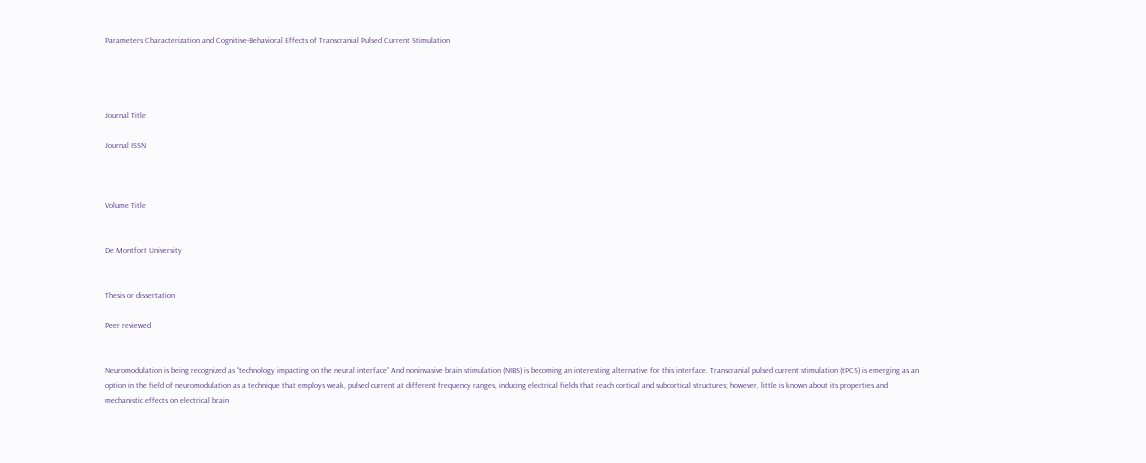Parameters Characterization and Cognitive-Behavioral Effects of Transcranial Pulsed Current Stimulation




Journal Title

Journal ISSN



Volume Title


De Montfort University


Thesis or dissertation

Peer reviewed


Neuromodulation is being recognized as “technology impacting on the neural interface” And noninvasive brain stimulation (NIBS) is becoming an interesting alternative for this interface. Transcranial pulsed current stimulation (tPCS) is emerging as an option in the field of neuromodulation as a technique that employs weak, pulsed current at different frequency ranges, inducing electrical fields that reach cortical and subcortical structures; however, little is known about its properties and mechanistic effects on electrical brain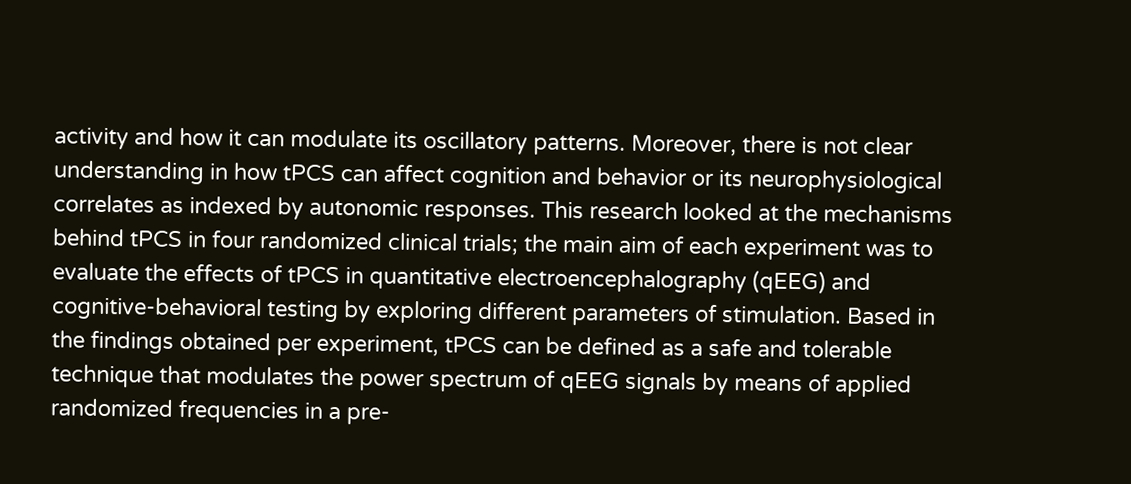activity and how it can modulate its oscillatory patterns. Moreover, there is not clear understanding in how tPCS can affect cognition and behavior or its neurophysiological correlates as indexed by autonomic responses. This research looked at the mechanisms behind tPCS in four randomized clinical trials; the main aim of each experiment was to evaluate the effects of tPCS in quantitative electroencephalography (qEEG) and cognitive-behavioral testing by exploring different parameters of stimulation. Based in the findings obtained per experiment, tPCS can be defined as a safe and tolerable technique that modulates the power spectrum of qEEG signals by means of applied randomized frequencies in a pre-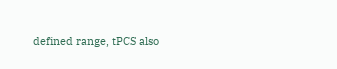defined range, tPCS also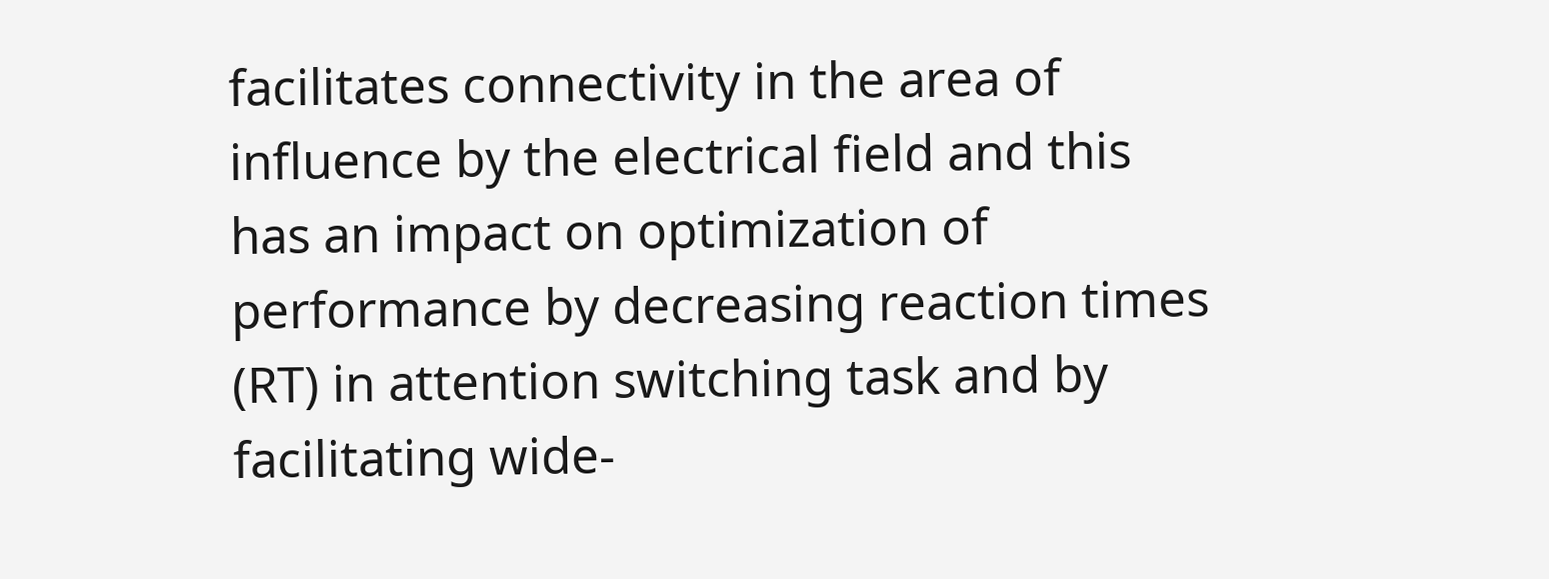facilitates connectivity in the area of influence by the electrical field and this has an impact on optimization of performance by decreasing reaction times (RT) in attention switching task and by facilitating wide-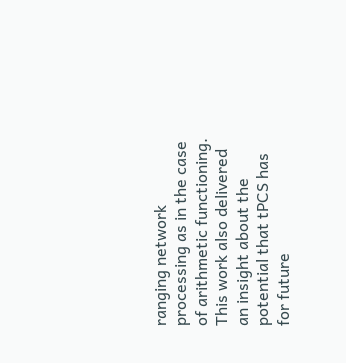ranging network processing as in the case of arithmetic functioning. This work also delivered an insight about the potential that tPCS has for future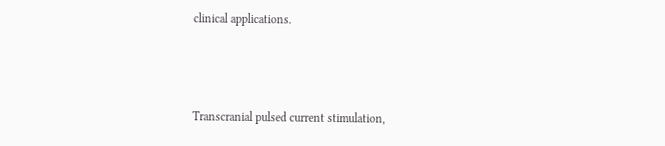clinical applications.



Transcranial pulsed current stimulation,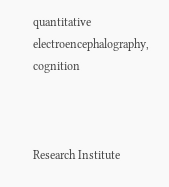quantitative electroencephalography, cognition



Research Institute